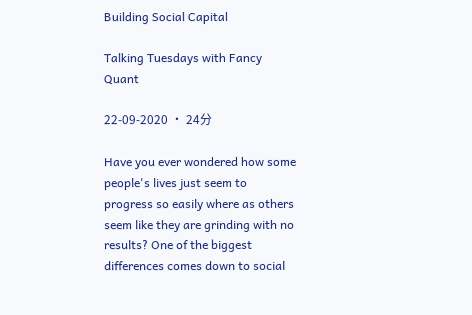Building Social Capital

Talking Tuesdays with Fancy Quant

22-09-2020 • 24分

Have you ever wondered how some people's lives just seem to progress so easily where as others seem like they are grinding with no results? One of the biggest differences comes down to social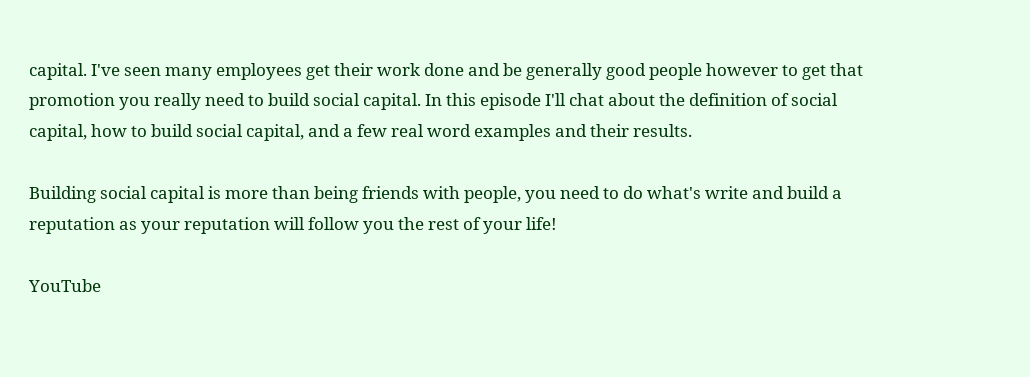capital. I've seen many employees get their work done and be generally good people however to get that promotion you really need to build social capital. In this episode I'll chat about the definition of social capital, how to build social capital, and a few real word examples and their results.

Building social capital is more than being friends with people, you need to do what's write and build a reputation as your reputation will follow you the rest of your life!

YouTube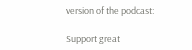version of the podcast:

Support great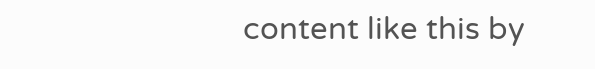content like this by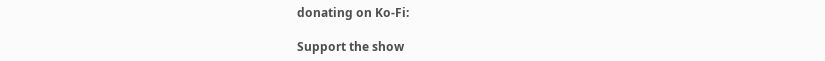donating on Ko-Fi:

Support the show